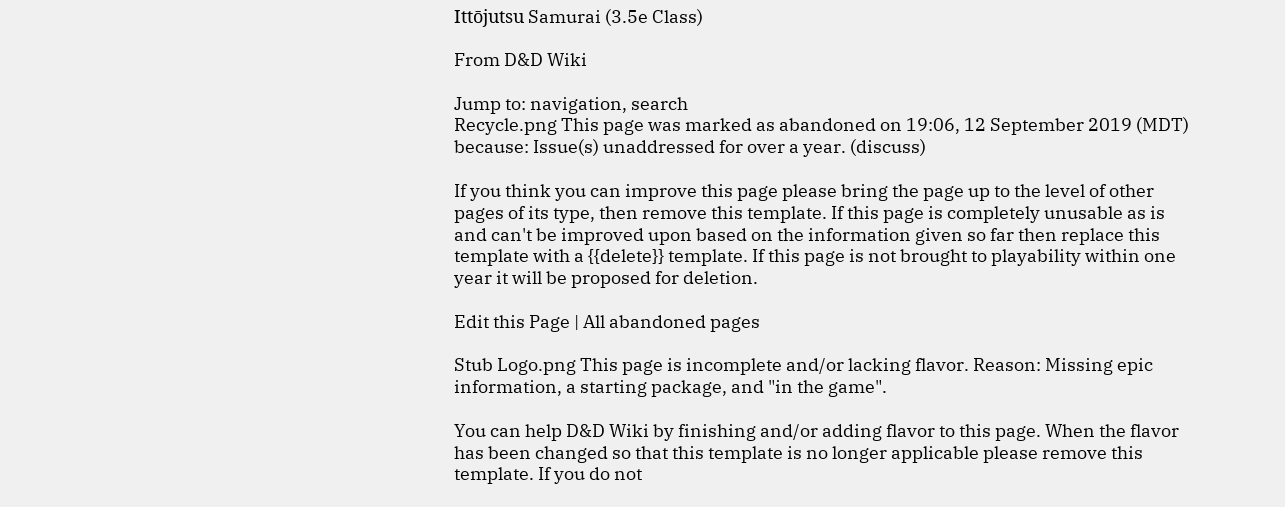Ittōjutsu Samurai (3.5e Class)

From D&D Wiki

Jump to: navigation, search
Recycle.png This page was marked as abandoned on 19:06, 12 September 2019 (MDT) because: Issue(s) unaddressed for over a year. (discuss)

If you think you can improve this page please bring the page up to the level of other pages of its type, then remove this template. If this page is completely unusable as is and can't be improved upon based on the information given so far then replace this template with a {{delete}} template. If this page is not brought to playability within one year it will be proposed for deletion.

Edit this Page | All abandoned pages

Stub Logo.png This page is incomplete and/or lacking flavor. Reason: Missing epic information, a starting package, and "in the game".

You can help D&D Wiki by finishing and/or adding flavor to this page. When the flavor has been changed so that this template is no longer applicable please remove this template. If you do not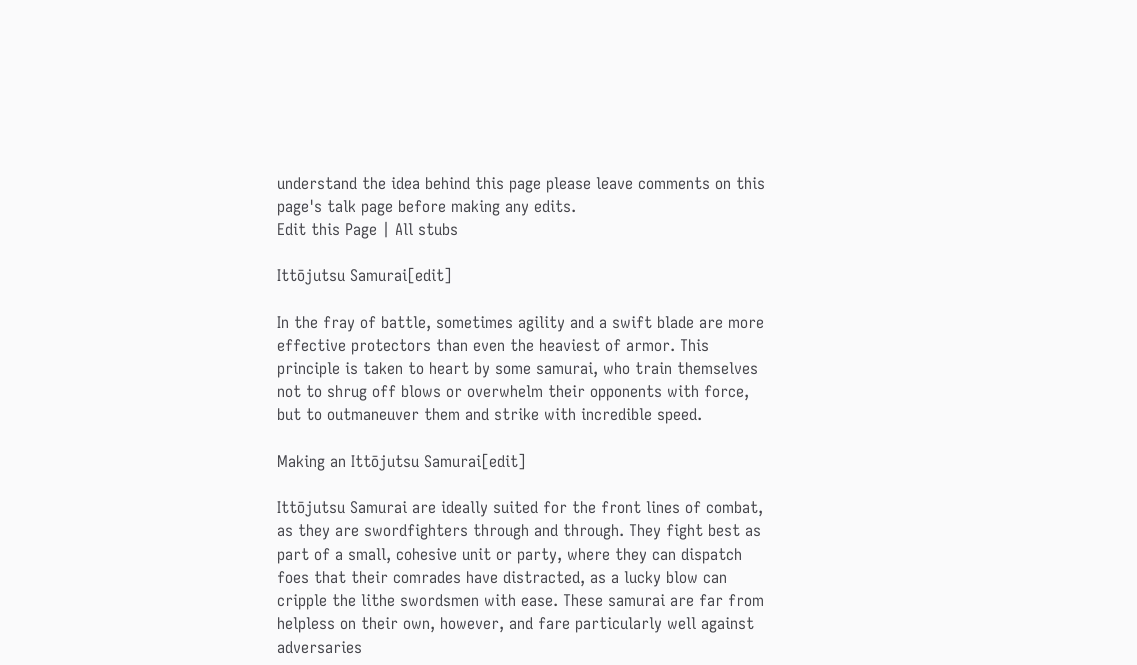understand the idea behind this page please leave comments on this page's talk page before making any edits.
Edit this Page | All stubs

Ittōjutsu Samurai[edit]

In the fray of battle, sometimes agility and a swift blade are more effective protectors than even the heaviest of armor. This principle is taken to heart by some samurai, who train themselves not to shrug off blows or overwhelm their opponents with force, but to outmaneuver them and strike with incredible speed.

Making an Ittōjutsu Samurai[edit]

Ittōjutsu Samurai are ideally suited for the front lines of combat, as they are swordfighters through and through. They fight best as part of a small, cohesive unit or party, where they can dispatch foes that their comrades have distracted, as a lucky blow can cripple the lithe swordsmen with ease. These samurai are far from helpless on their own, however, and fare particularly well against adversaries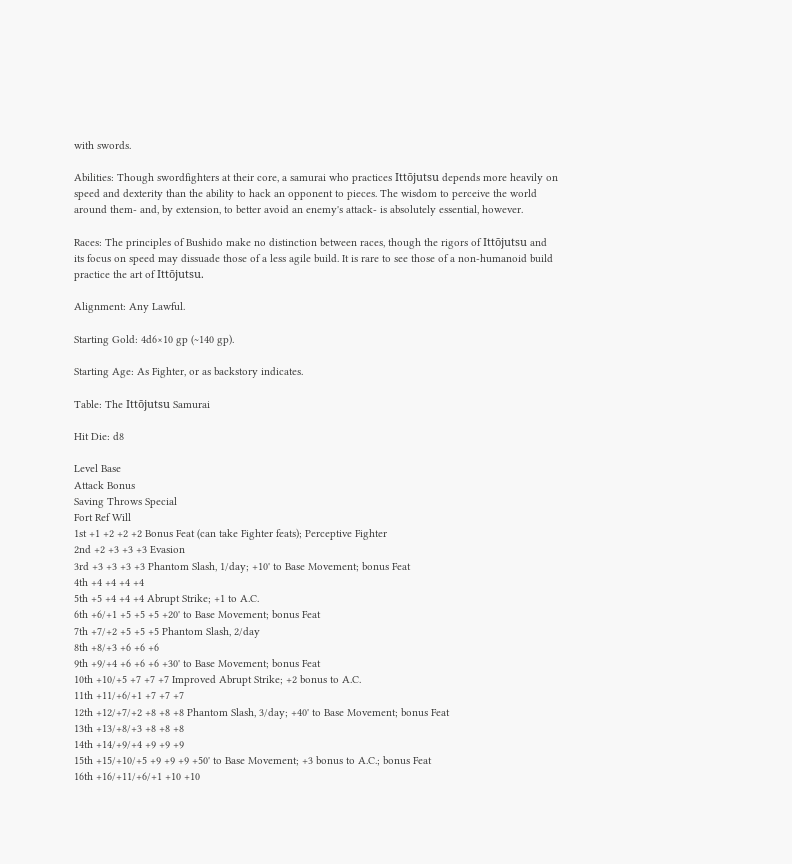with swords.

Abilities: Though swordfighters at their core, a samurai who practices Ittōjutsu depends more heavily on speed and dexterity than the ability to hack an opponent to pieces. The wisdom to perceive the world around them- and, by extension, to better avoid an enemy's attack- is absolutely essential, however.

Races: The principles of Bushido make no distinction between races, though the rigors of Ittōjutsu and its focus on speed may dissuade those of a less agile build. It is rare to see those of a non-humanoid build practice the art of Ittōjutsu.

Alignment: Any Lawful.

Starting Gold: 4d6×10 gp (~140 gp).

Starting Age: As Fighter, or as backstory indicates.

Table: The Ittōjutsu Samurai

Hit Die: d8

Level Base
Attack Bonus
Saving Throws Special
Fort Ref Will
1st +1 +2 +2 +2 Bonus Feat (can take Fighter feats); Perceptive Fighter
2nd +2 +3 +3 +3 Evasion
3rd +3 +3 +3 +3 Phantom Slash, 1/day; +10' to Base Movement; bonus Feat
4th +4 +4 +4 +4
5th +5 +4 +4 +4 Abrupt Strike; +1 to A.C.
6th +6/+1 +5 +5 +5 +20' to Base Movement; bonus Feat
7th +7/+2 +5 +5 +5 Phantom Slash, 2/day
8th +8/+3 +6 +6 +6
9th +9/+4 +6 +6 +6 +30' to Base Movement; bonus Feat
10th +10/+5 +7 +7 +7 Improved Abrupt Strike; +2 bonus to A.C.
11th +11/+6/+1 +7 +7 +7
12th +12/+7/+2 +8 +8 +8 Phantom Slash, 3/day; +40' to Base Movement; bonus Feat
13th +13/+8/+3 +8 +8 +8
14th +14/+9/+4 +9 +9 +9
15th +15/+10/+5 +9 +9 +9 +50' to Base Movement; +3 bonus to A.C.; bonus Feat
16th +16/+11/+6/+1 +10 +10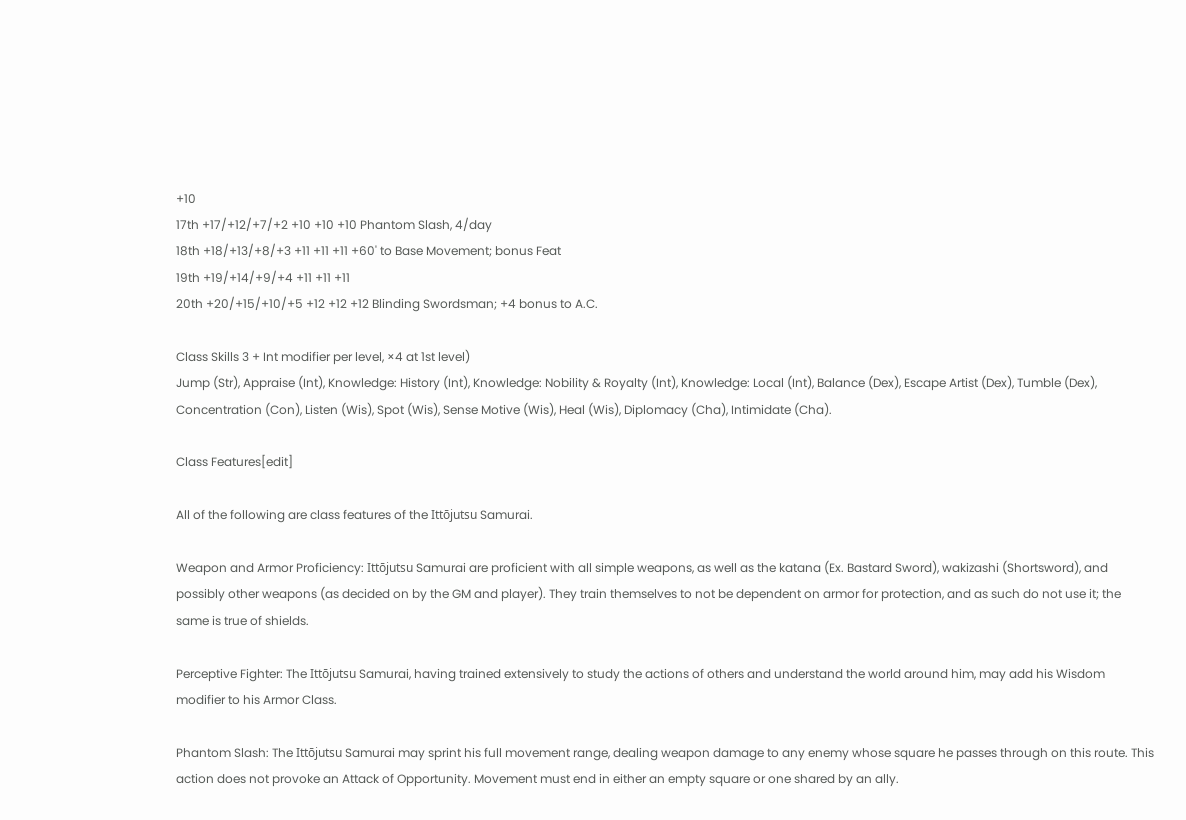+10
17th +17/+12/+7/+2 +10 +10 +10 Phantom Slash, 4/day
18th +18/+13/+8/+3 +11 +11 +11 +60' to Base Movement; bonus Feat
19th +19/+14/+9/+4 +11 +11 +11
20th +20/+15/+10/+5 +12 +12 +12 Blinding Swordsman; +4 bonus to A.C.

Class Skills 3 + Int modifier per level, ×4 at 1st level)
Jump (Str), Appraise (Int), Knowledge: History (Int), Knowledge: Nobility & Royalty (Int), Knowledge: Local (Int), Balance (Dex), Escape Artist (Dex), Tumble (Dex), Concentration (Con), Listen (Wis), Spot (Wis), Sense Motive (Wis), Heal (Wis), Diplomacy (Cha), Intimidate (Cha).

Class Features[edit]

All of the following are class features of the Ittōjutsu Samurai.

Weapon and Armor Proficiency: Ittōjutsu Samurai are proficient with all simple weapons, as well as the katana (Ex. Bastard Sword), wakizashi (Shortsword), and possibly other weapons (as decided on by the GM and player). They train themselves to not be dependent on armor for protection, and as such do not use it; the same is true of shields.

Perceptive Fighter: The Ittōjutsu Samurai, having trained extensively to study the actions of others and understand the world around him, may add his Wisdom modifier to his Armor Class.

Phantom Slash: The Ittōjutsu Samurai may sprint his full movement range, dealing weapon damage to any enemy whose square he passes through on this route. This action does not provoke an Attack of Opportunity. Movement must end in either an empty square or one shared by an ally.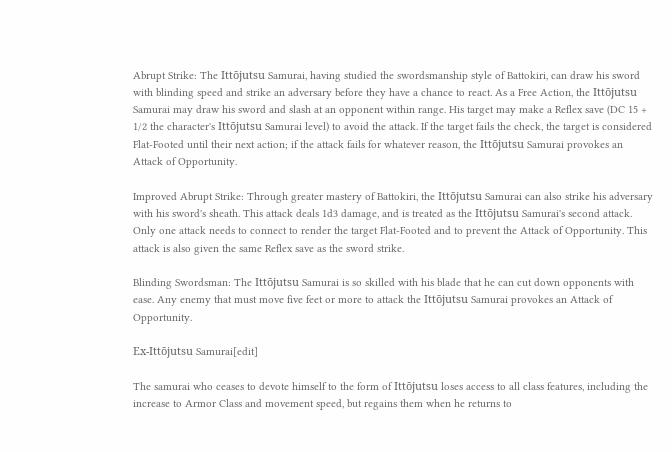Abrupt Strike: The Ittōjutsu Samurai, having studied the swordsmanship style of Battokiri, can draw his sword with blinding speed and strike an adversary before they have a chance to react. As a Free Action, the Ittōjutsu Samurai may draw his sword and slash at an opponent within range. His target may make a Reflex save (DC 15 + 1/2 the character's Ittōjutsu Samurai level) to avoid the attack. If the target fails the check, the target is considered Flat-Footed until their next action; if the attack fails for whatever reason, the Ittōjutsu Samurai provokes an Attack of Opportunity.

Improved Abrupt Strike: Through greater mastery of Battokiri, the Ittōjutsu Samurai can also strike his adversary with his sword's sheath. This attack deals 1d3 damage, and is treated as the Ittōjutsu Samurai's second attack. Only one attack needs to connect to render the target Flat-Footed and to prevent the Attack of Opportunity. This attack is also given the same Reflex save as the sword strike.

Blinding Swordsman: The Ittōjutsu Samurai is so skilled with his blade that he can cut down opponents with ease. Any enemy that must move five feet or more to attack the Ittōjutsu Samurai provokes an Attack of Opportunity.

Ex-Ittōjutsu Samurai[edit]

The samurai who ceases to devote himself to the form of Ittōjutsu loses access to all class features, including the increase to Armor Class and movement speed, but regains them when he returns to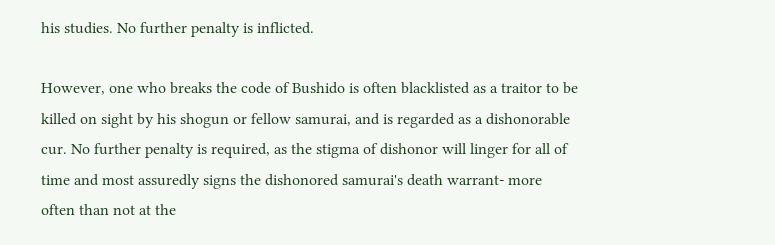his studies. No further penalty is inflicted.

However, one who breaks the code of Bushido is often blacklisted as a traitor to be killed on sight by his shogun or fellow samurai, and is regarded as a dishonorable cur. No further penalty is required, as the stigma of dishonor will linger for all of time and most assuredly signs the dishonored samurai's death warrant- more often than not at the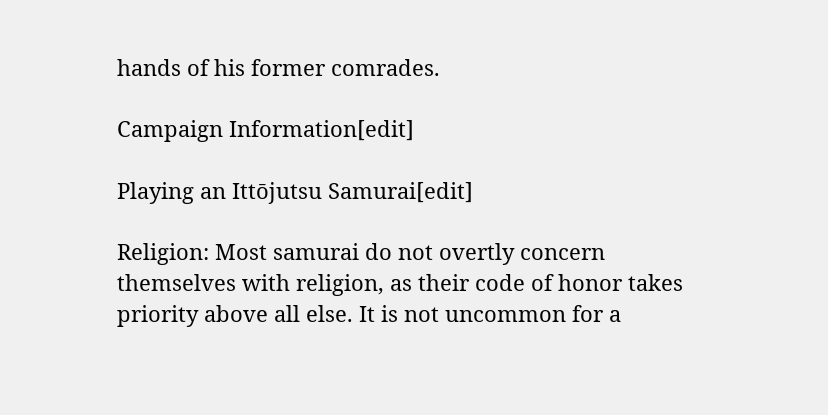hands of his former comrades.

Campaign Information[edit]

Playing an Ittōjutsu Samurai[edit]

Religion: Most samurai do not overtly concern themselves with religion, as their code of honor takes priority above all else. It is not uncommon for a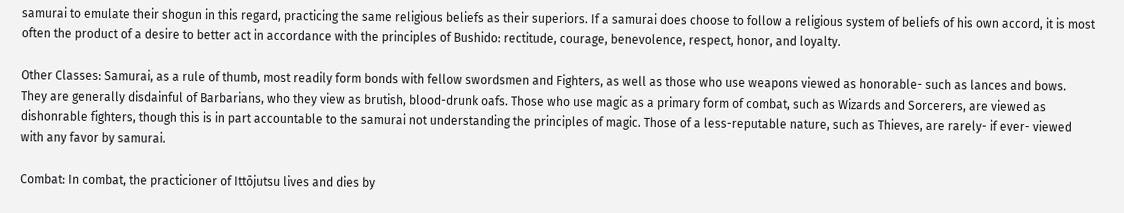samurai to emulate their shogun in this regard, practicing the same religious beliefs as their superiors. If a samurai does choose to follow a religious system of beliefs of his own accord, it is most often the product of a desire to better act in accordance with the principles of Bushido: rectitude, courage, benevolence, respect, honor, and loyalty.

Other Classes: Samurai, as a rule of thumb, most readily form bonds with fellow swordsmen and Fighters, as well as those who use weapons viewed as honorable- such as lances and bows. They are generally disdainful of Barbarians, who they view as brutish, blood-drunk oafs. Those who use magic as a primary form of combat, such as Wizards and Sorcerers, are viewed as dishonrable fighters, though this is in part accountable to the samurai not understanding the principles of magic. Those of a less-reputable nature, such as Thieves, are rarely- if ever- viewed with any favor by samurai.

Combat: In combat, the practicioner of Ittōjutsu lives and dies by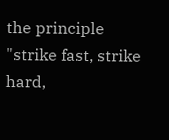the principle "strike fast, strike hard,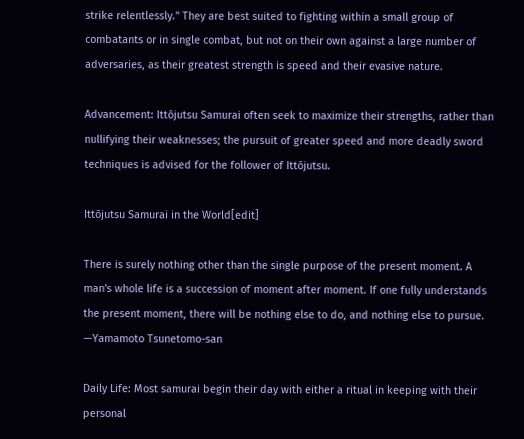strike relentlessly." They are best suited to fighting within a small group of combatants or in single combat, but not on their own against a large number of adversaries, as their greatest strength is speed and their evasive nature.

Advancement: Ittōjutsu Samurai often seek to maximize their strengths, rather than nullifying their weaknesses; the pursuit of greater speed and more deadly sword techniques is advised for the follower of Ittōjutsu.

Ittōjutsu Samurai in the World[edit]

There is surely nothing other than the single purpose of the present moment. A man's whole life is a succession of moment after moment. If one fully understands the present moment, there will be nothing else to do, and nothing else to pursue.
—Yamamoto Tsunetomo-san

Daily Life: Most samurai begin their day with either a ritual in keeping with their personal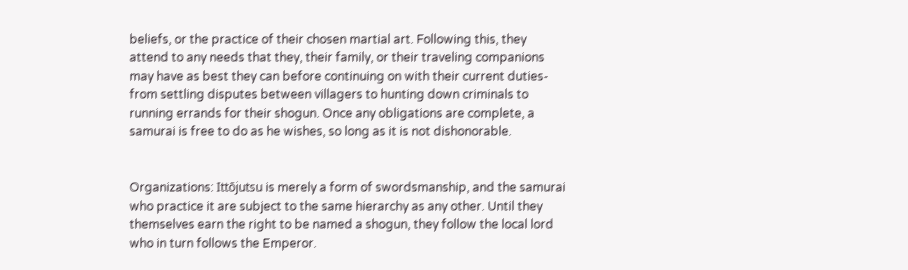beliefs, or the practice of their chosen martial art. Following this, they attend to any needs that they, their family, or their traveling companions may have as best they can before continuing on with their current duties- from settling disputes between villagers to hunting down criminals to running errands for their shogun. Once any obligations are complete, a samurai is free to do as he wishes, so long as it is not dishonorable.


Organizations: Ittōjutsu is merely a form of swordsmanship, and the samurai who practice it are subject to the same hierarchy as any other. Until they themselves earn the right to be named a shogun, they follow the local lord who in turn follows the Emperor.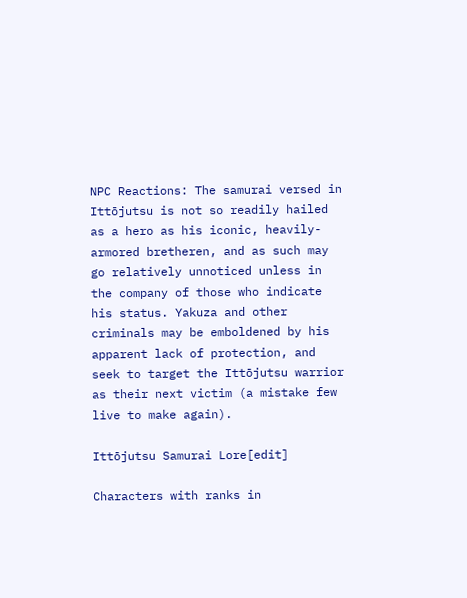NPC Reactions: The samurai versed in Ittōjutsu is not so readily hailed as a hero as his iconic, heavily-armored bretheren, and as such may go relatively unnoticed unless in the company of those who indicate his status. Yakuza and other criminals may be emboldened by his apparent lack of protection, and seek to target the Ittōjutsu warrior as their next victim (a mistake few live to make again).

Ittōjutsu Samurai Lore[edit]

Characters with ranks in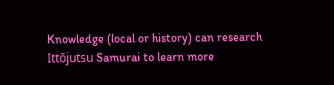Knowledge (local or history) can research Ittōjutsu Samurai to learn more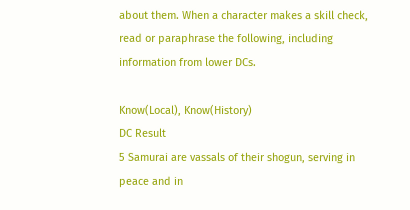about them. When a character makes a skill check, read or paraphrase the following, including information from lower DCs.

Know(Local), Know(History)
DC Result
5 Samurai are vassals of their shogun, serving in peace and in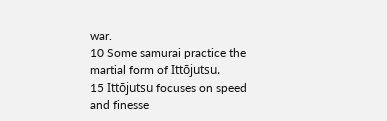war.
10 Some samurai practice the martial form of Ittōjutsu.
15 Ittōjutsu focuses on speed and finesse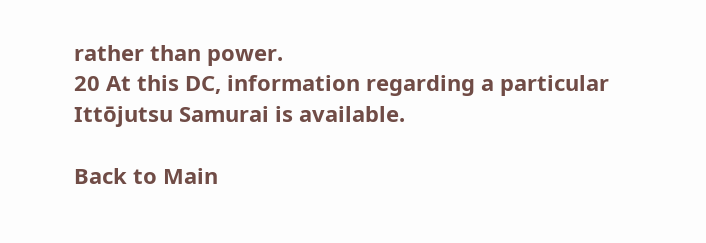rather than power.
20 At this DC, information regarding a particular Ittōjutsu Samurai is available.

Back to Main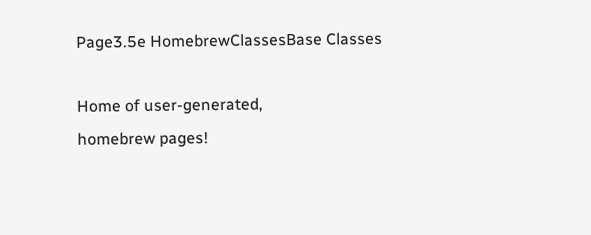Page3.5e HomebrewClassesBase Classes

Home of user-generated,
homebrew pages!